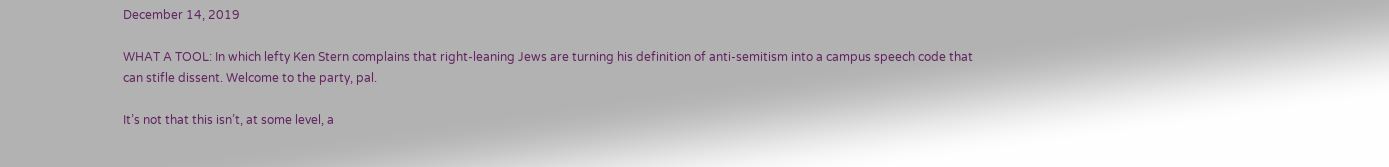December 14, 2019

WHAT A TOOL: In which lefty Ken Stern complains that right-leaning Jews are turning his definition of anti-semitism into a campus speech code that can stifle dissent. Welcome to the party, pal.

It’s not that this isn’t, at some level, a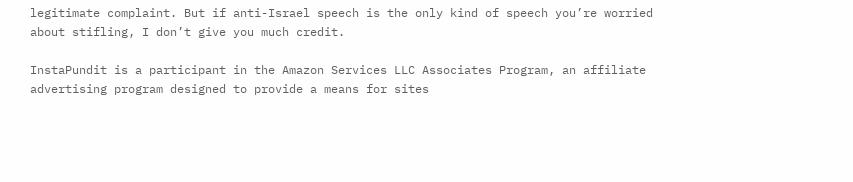legitimate complaint. But if anti-Israel speech is the only kind of speech you’re worried about stifling, I don’t give you much credit.

InstaPundit is a participant in the Amazon Services LLC Associates Program, an affiliate advertising program designed to provide a means for sites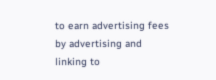to earn advertising fees by advertising and linking to